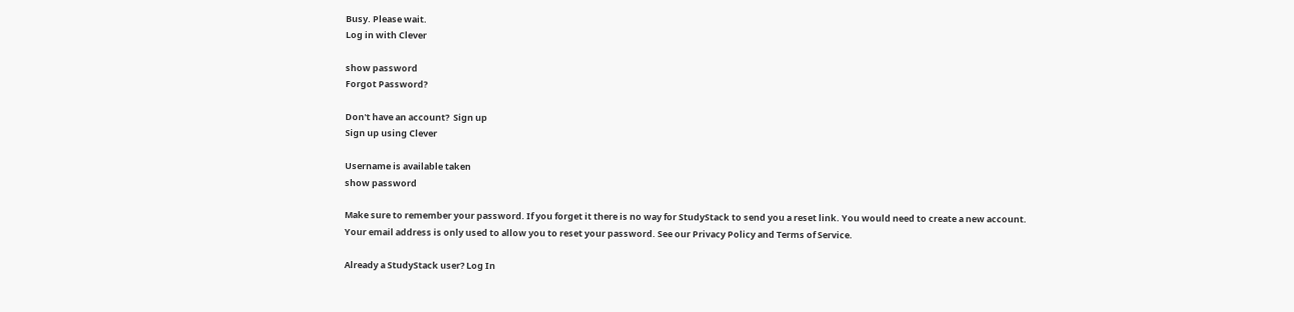Busy. Please wait.
Log in with Clever

show password
Forgot Password?

Don't have an account?  Sign up
Sign up using Clever

Username is available taken
show password

Make sure to remember your password. If you forget it there is no way for StudyStack to send you a reset link. You would need to create a new account.
Your email address is only used to allow you to reset your password. See our Privacy Policy and Terms of Service.

Already a StudyStack user? Log In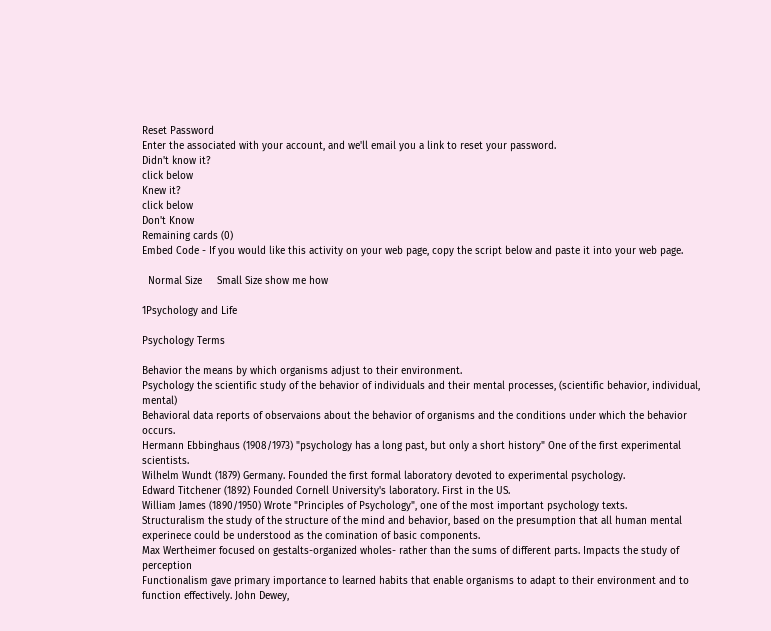Reset Password
Enter the associated with your account, and we'll email you a link to reset your password.
Didn't know it?
click below
Knew it?
click below
Don't Know
Remaining cards (0)
Embed Code - If you would like this activity on your web page, copy the script below and paste it into your web page.

  Normal Size     Small Size show me how

1Psychology and Life

Psychology Terms

Behavior the means by which organisms adjust to their environment.
Psychology the scientific study of the behavior of individuals and their mental processes, (scientific behavior, individual, mental)
Behavioral data reports of observaions about the behavior of organisms and the conditions under which the behavior occurs.
Hermann Ebbinghaus (1908/1973) "psychology has a long past, but only a short history" One of the first experimental scientists.
Wilhelm Wundt (1879) Germany. Founded the first formal laboratory devoted to experimental psychology.
Edward Titchener (1892) Founded Cornell University's laboratory. First in the US.
William James (1890/1950) Wrote "Principles of Psychology", one of the most important psychology texts.
Structuralism the study of the structure of the mind and behavior, based on the presumption that all human mental experinece could be understood as the comination of basic components.
Max Wertheimer focused on gestalts-organized wholes- rather than the sums of different parts. Impacts the study of perception
Functionalism gave primary importance to learned habits that enable organisms to adapt to their environment and to function effectively. John Dewey,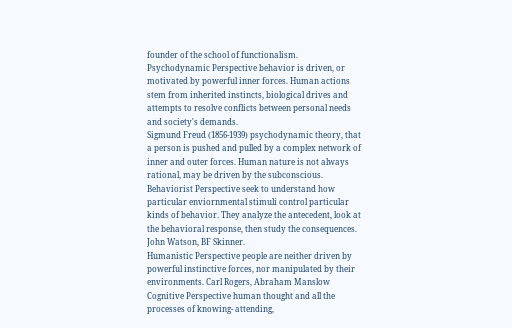founder of the school of functionalism.
Psychodynamic Perspective behavior is driven, or motivated by powerful inner forces. Human actions stem from inherited instincts, biological drives and attempts to resolve conflicts between personal needs and society's demands.
Sigmund Freud (1856-1939) psychodynamic theory, that a person is pushed and pulled by a complex network of inner and outer forces. Human nature is not always rational, may be driven by the subconscious.
Behaviorist Perspective seek to understand how particular enviornmental stimuli control particular kinds of behavior. They analyze the antecedent, look at the behavioral response, then study the consequences. John Watson, BF Skinner.
Humanistic Perspective people are neither driven by powerful instinctive forces, nor manipulated by their environments. Carl Rogers, Abraham Manslow
Cognitive Perspective human thought and all the processes of knowing- attending,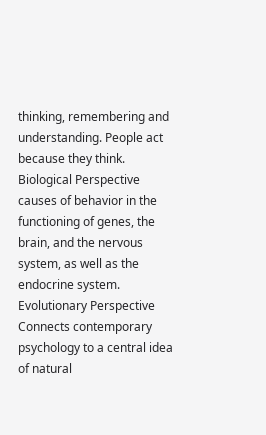thinking, remembering and understanding. People act because they think.
Biological Perspective causes of behavior in the functioning of genes, the brain, and the nervous system, as well as the endocrine system.
Evolutionary Perspective Connects contemporary psychology to a central idea of natural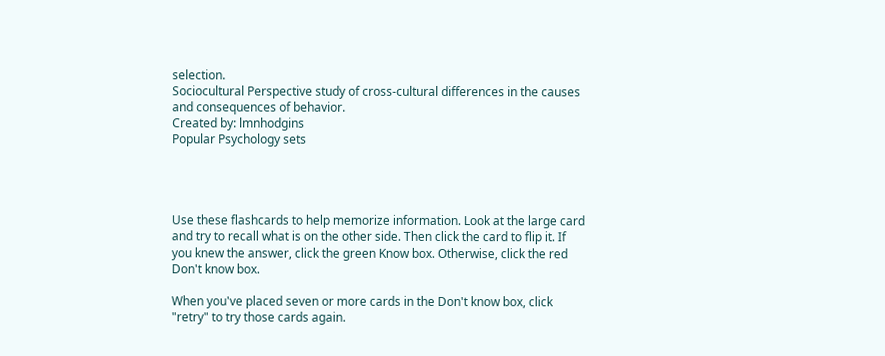selection.
Sociocultural Perspective study of cross-cultural differences in the causes and consequences of behavior.
Created by: lmnhodgins
Popular Psychology sets




Use these flashcards to help memorize information. Look at the large card and try to recall what is on the other side. Then click the card to flip it. If you knew the answer, click the green Know box. Otherwise, click the red Don't know box.

When you've placed seven or more cards in the Don't know box, click "retry" to try those cards again.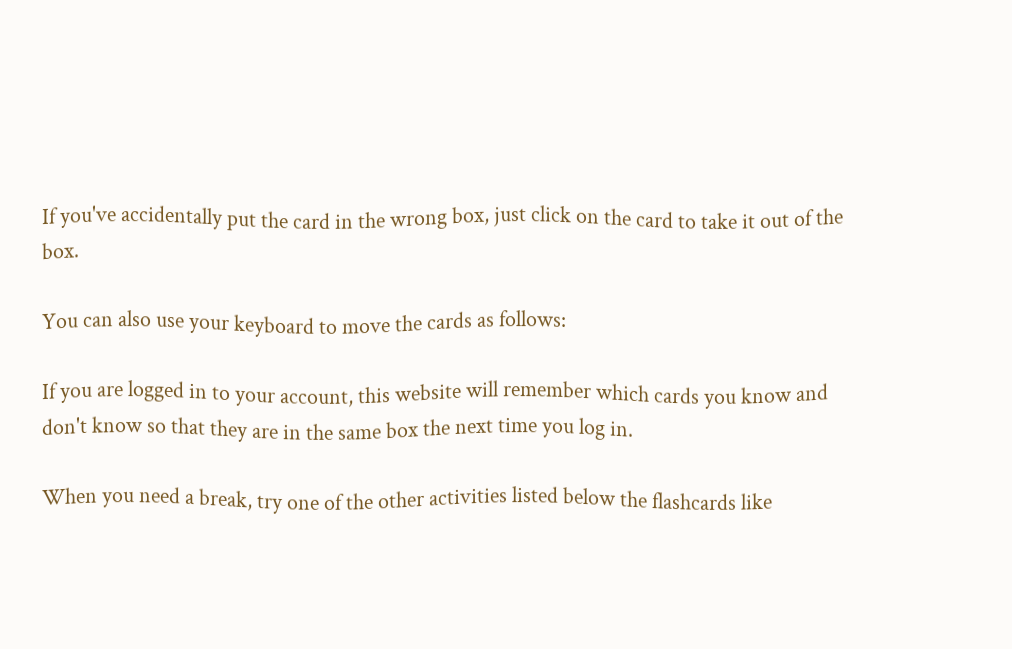If you've accidentally put the card in the wrong box, just click on the card to take it out of the box.

You can also use your keyboard to move the cards as follows:

If you are logged in to your account, this website will remember which cards you know and don't know so that they are in the same box the next time you log in.

When you need a break, try one of the other activities listed below the flashcards like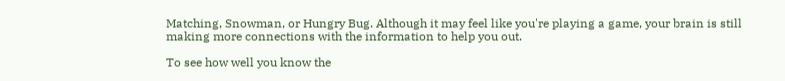Matching, Snowman, or Hungry Bug. Although it may feel like you're playing a game, your brain is still making more connections with the information to help you out.

To see how well you know the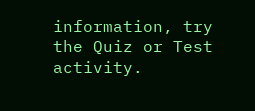information, try the Quiz or Test activity.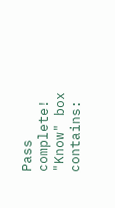Pass complete!
"Know" box contains: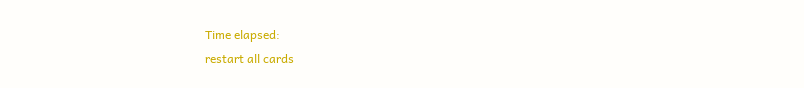Time elapsed:
restart all cards